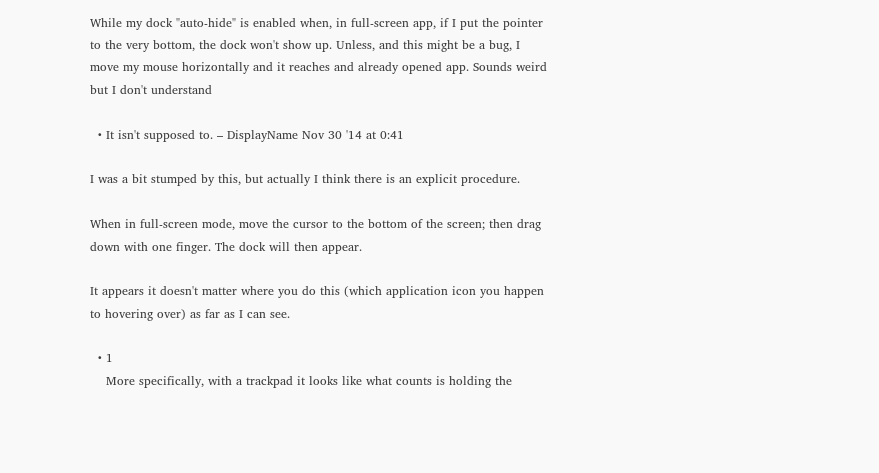While my dock "auto-hide" is enabled when, in full-screen app, if I put the pointer to the very bottom, the dock won't show up. Unless, and this might be a bug, I move my mouse horizontally and it reaches and already opened app. Sounds weird but I don't understand

  • It isn't supposed to. – DisplayName Nov 30 '14 at 0:41

I was a bit stumped by this, but actually I think there is an explicit procedure.

When in full-screen mode, move the cursor to the bottom of the screen; then drag down with one finger. The dock will then appear.

It appears it doesn't matter where you do this (which application icon you happen to hovering over) as far as I can see.

  • 1
    More specifically, with a trackpad it looks like what counts is holding the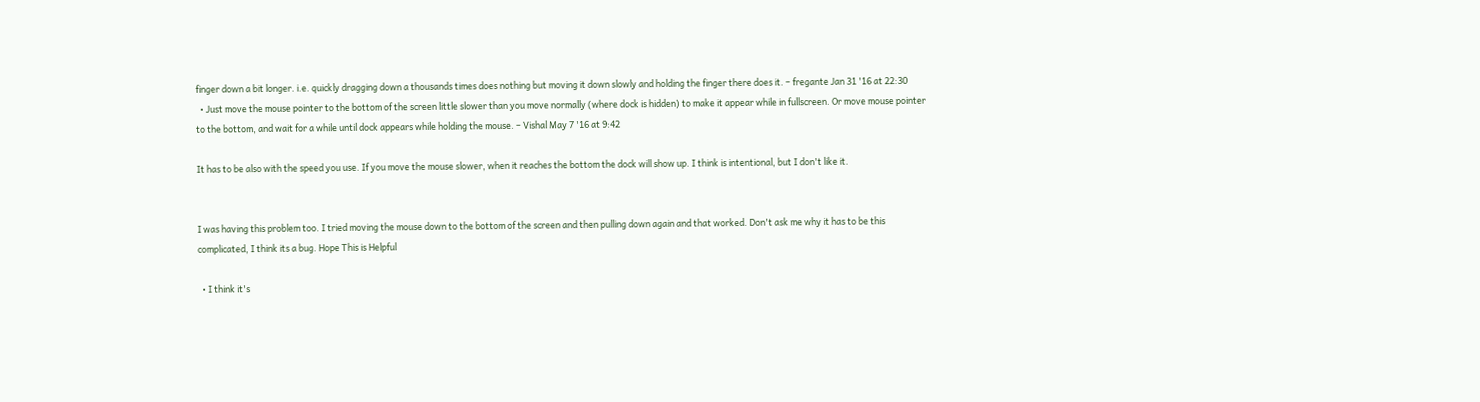finger down a bit longer. i.e. quickly dragging down a thousands times does nothing but moving it down slowly and holding the finger there does it. – fregante Jan 31 '16 at 22:30
  • Just move the mouse pointer to the bottom of the screen little slower than you move normally (where dock is hidden) to make it appear while in fullscreen. Or move mouse pointer to the bottom, and wait for a while until dock appears while holding the mouse. – Vishal May 7 '16 at 9:42

It has to be also with the speed you use. If you move the mouse slower, when it reaches the bottom the dock will show up. I think is intentional, but I don't like it.


I was having this problem too. I tried moving the mouse down to the bottom of the screen and then pulling down again and that worked. Don't ask me why it has to be this complicated, I think its a bug. Hope This is Helpful

  • I think it's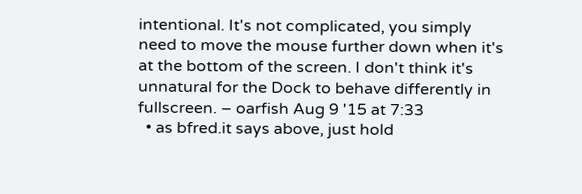intentional. It's not complicated, you simply need to move the mouse further down when it's at the bottom of the screen. I don't think it's unnatural for the Dock to behave differently in fullscreen. – oarfish Aug 9 '15 at 7:33
  • as bfred.it says above, just hold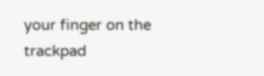your finger on the trackpad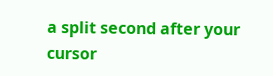a split second after your cursor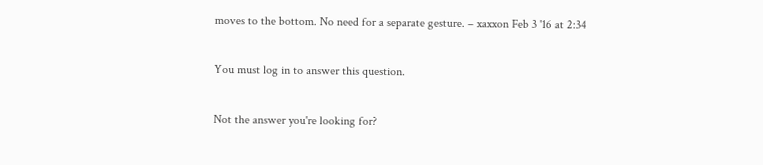moves to the bottom. No need for a separate gesture. – xaxxon Feb 3 '16 at 2:34

You must log in to answer this question.

Not the answer you're looking for?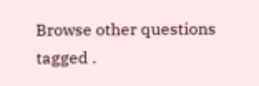Browse other questions tagged .